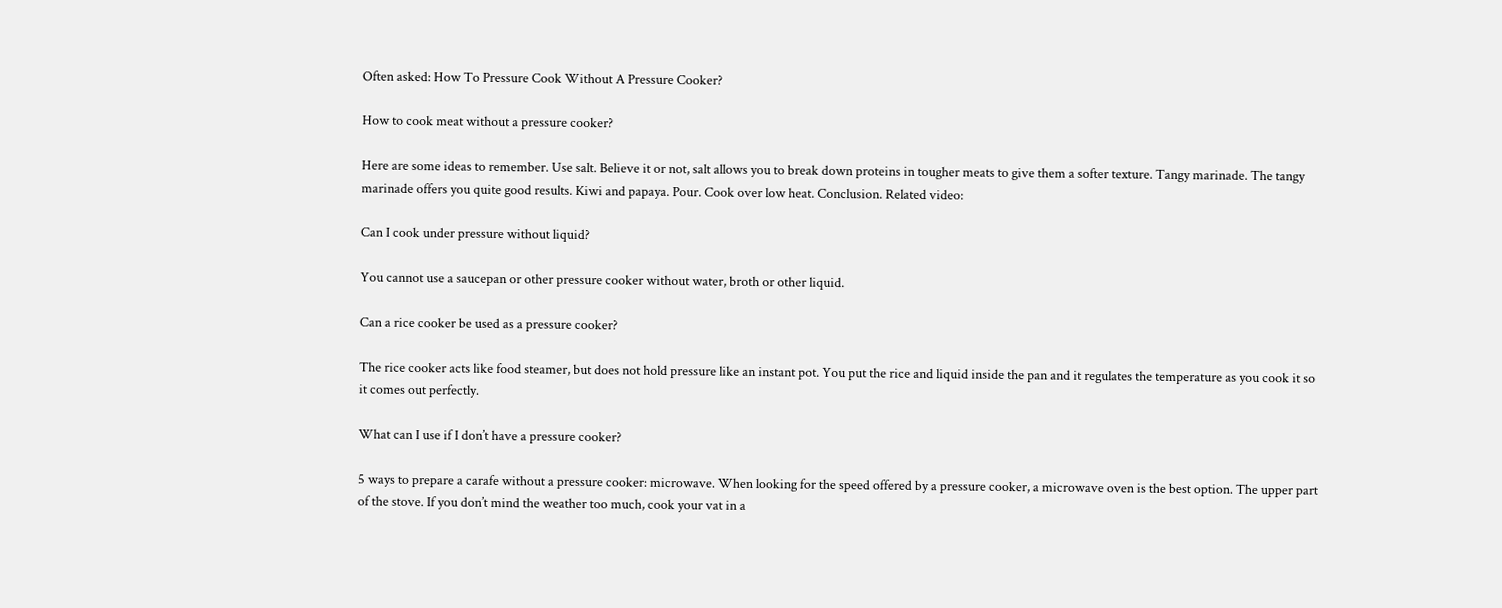Often asked: How To Pressure Cook Without A Pressure Cooker?

How to cook meat without a pressure cooker?

Here are some ideas to remember. Use salt. Believe it or not, salt allows you to break down proteins in tougher meats to give them a softer texture. Tangy marinade. The tangy marinade offers you quite good results. Kiwi and papaya. Pour. Cook over low heat. Conclusion. Related video:

Can I cook under pressure without liquid?

You cannot use a saucepan or other pressure cooker without water, broth or other liquid.

Can a rice cooker be used as a pressure cooker?

The rice cooker acts like food steamer, but does not hold pressure like an instant pot. You put the rice and liquid inside the pan and it regulates the temperature as you cook it so it comes out perfectly.

What can I use if I don’t have a pressure cooker?

5 ways to prepare a carafe without a pressure cooker: microwave. When looking for the speed offered by a pressure cooker, a microwave oven is the best option. The upper part of the stove. If you don’t mind the weather too much, cook your vat in a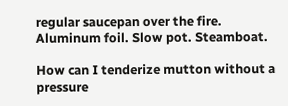regular saucepan over the fire. Aluminum foil. Slow pot. Steamboat.

How can I tenderize mutton without a pressure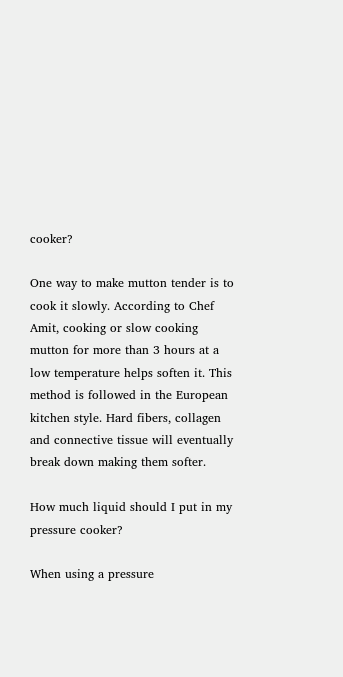cooker?

One way to make mutton tender is to cook it slowly. According to Chef Amit, cooking or slow cooking mutton for more than 3 hours at a low temperature helps soften it. This method is followed in the European kitchen style. Hard fibers, collagen and connective tissue will eventually break down making them softer.

How much liquid should I put in my pressure cooker?

When using a pressure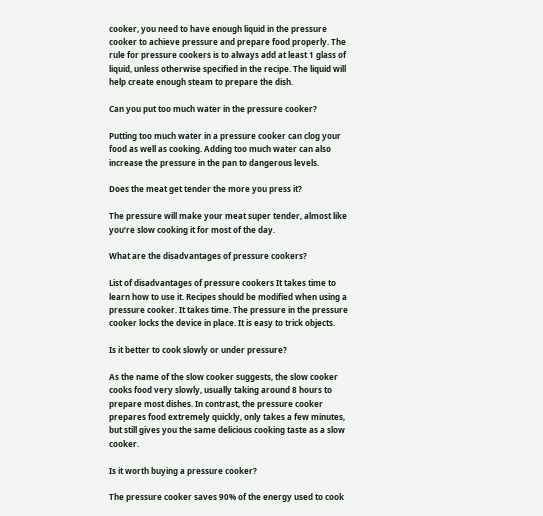cooker, you need to have enough liquid in the pressure cooker to achieve pressure and prepare food properly. The rule for pressure cookers is to always add at least 1 glass of liquid, unless otherwise specified in the recipe. The liquid will help create enough steam to prepare the dish.

Can you put too much water in the pressure cooker?

Putting too much water in a pressure cooker can clog your food as well as cooking. Adding too much water can also increase the pressure in the pan to dangerous levels.

Does the meat get tender the more you press it?

The pressure will make your meat super tender, almost like you’re slow cooking it for most of the day.

What are the disadvantages of pressure cookers?

List of disadvantages of pressure cookers It takes time to learn how to use it. Recipes should be modified when using a pressure cooker. It takes time. The pressure in the pressure cooker locks the device in place. It is easy to trick objects.

Is it better to cook slowly or under pressure?

As the name of the slow cooker suggests, the slow cooker cooks food very slowly, usually taking around 8 hours to prepare most dishes. In contrast, the pressure cooker prepares food extremely quickly, only takes a few minutes, but still gives you the same delicious cooking taste as a slow cooker.

Is it worth buying a pressure cooker?

The pressure cooker saves 90% of the energy used to cook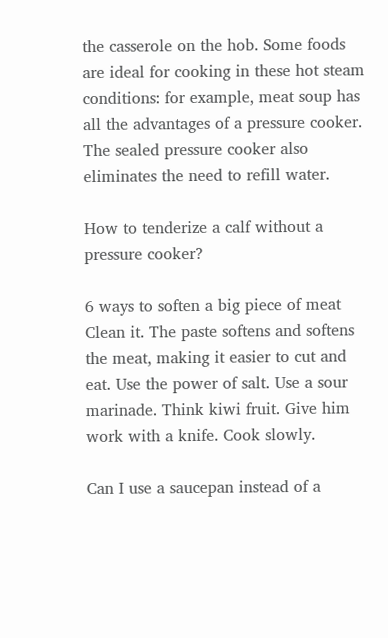the casserole on the hob. Some foods are ideal for cooking in these hot steam conditions: for example, meat soup has all the advantages of a pressure cooker. The sealed pressure cooker also eliminates the need to refill water.

How to tenderize a calf without a pressure cooker?

6 ways to soften a big piece of meat Clean it. The paste softens and softens the meat, making it easier to cut and eat. Use the power of salt. Use a sour marinade. Think kiwi fruit. Give him work with a knife. Cook slowly.

Can I use a saucepan instead of a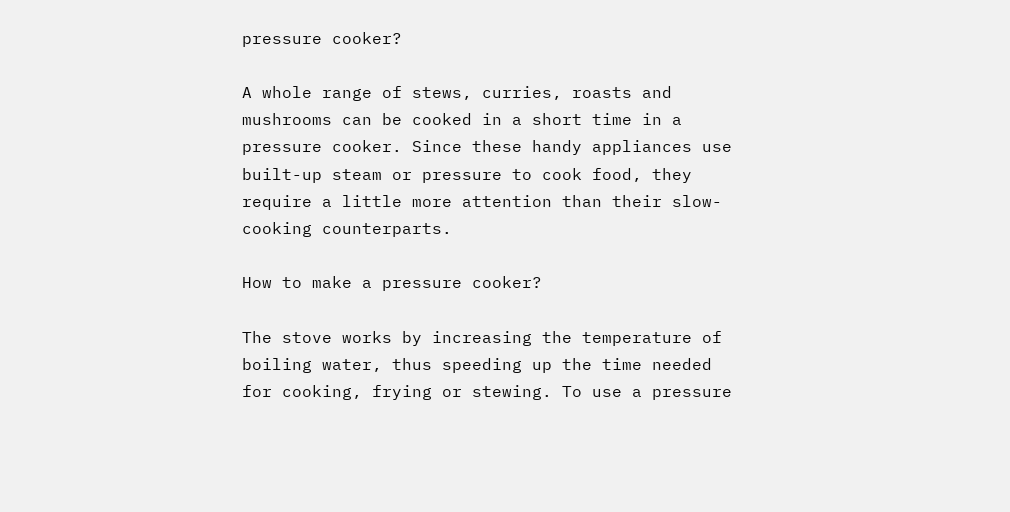pressure cooker?

A whole range of stews, curries, roasts and mushrooms can be cooked in a short time in a pressure cooker. Since these handy appliances use built-up steam or pressure to cook food, they require a little more attention than their slow-cooking counterparts.

How to make a pressure cooker?

The stove works by increasing the temperature of boiling water, thus speeding up the time needed for cooking, frying or stewing. To use a pressure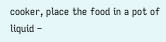cooker, place the food in a pot of liquid –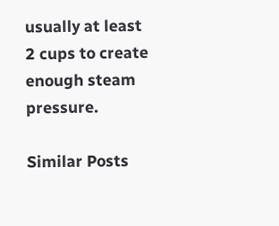usually at least 2 cups to create enough steam pressure.

Similar Posts